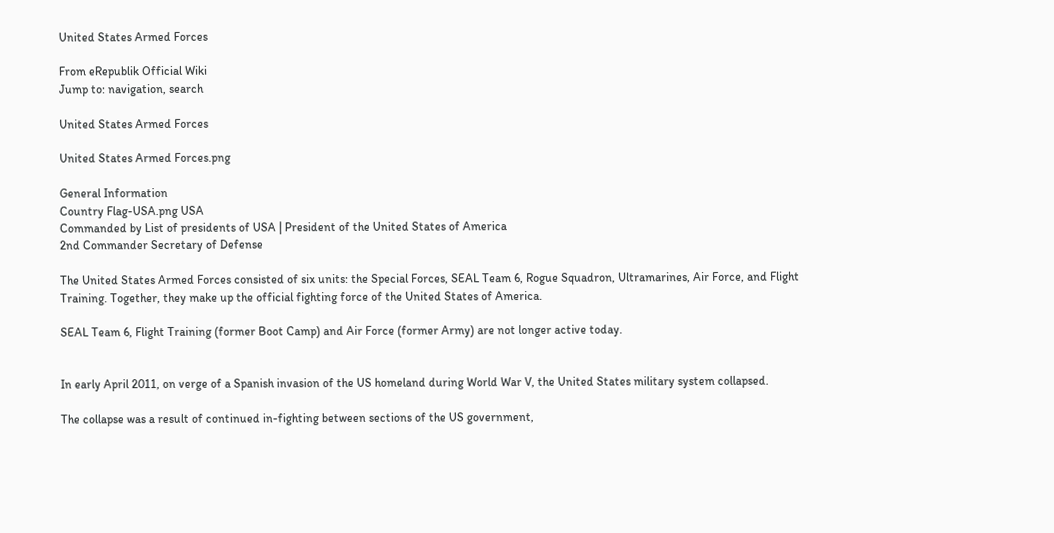United States Armed Forces

From eRepublik Official Wiki
Jump to: navigation, search

United States Armed Forces

United States Armed Forces.png

General Information
Country Flag-USA.png USA
Commanded by List of presidents of USA | President of the United States of America
2nd Commander Secretary of Defense

The United States Armed Forces consisted of six units: the Special Forces, SEAL Team 6, Rogue Squadron, Ultramarines, Air Force, and Flight Training. Together, they make up the official fighting force of the United States of America.

SEAL Team 6, Flight Training (former Boot Camp) and Air Force (former Army) are not longer active today.


In early April 2011, on verge of a Spanish invasion of the US homeland during World War V, the United States military system collapsed.

The collapse was a result of continued in-fighting between sections of the US government,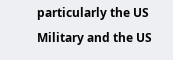particularly the US Military and the US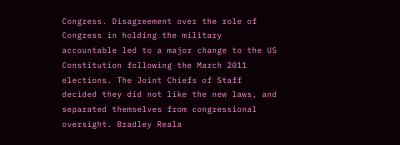Congress. Disagreement over the role of Congress in holding the military accountable led to a major change to the US Constitution following the March 2011 elections. The Joint Chiefs of Staff decided they did not like the new laws, and separated themselves from congressional oversight. Bradley Reala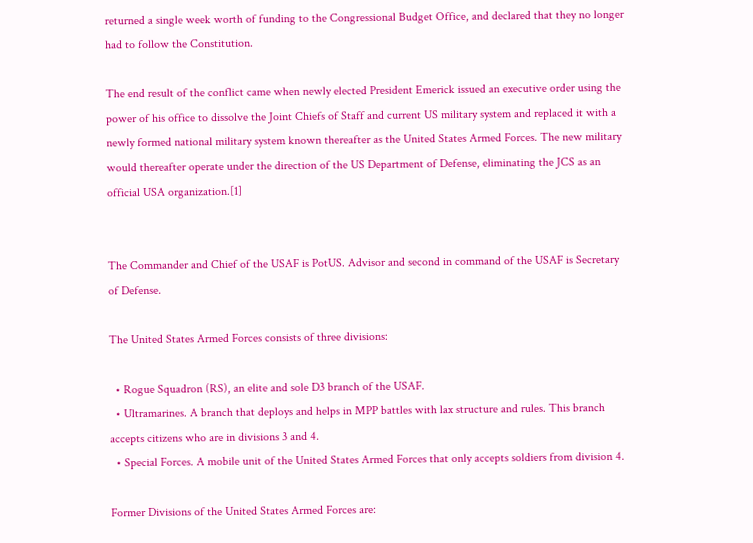returned a single week worth of funding to the Congressional Budget Office, and declared that they no longer had to follow the Constitution.

The end result of the conflict came when newly elected President Emerick issued an executive order using the power of his office to dissolve the Joint Chiefs of Staff and current US military system and replaced it with a newly formed national military system known thereafter as the United States Armed Forces. The new military would thereafter operate under the direction of the US Department of Defense, eliminating the JCS as an official USA organization.[1]


The Commander and Chief of the USAF is PotUS. Advisor and second in command of the USAF is Secretary of Defense.

The United States Armed Forces consists of three divisions:

  • Rogue Squadron (RS), an elite and sole D3 branch of the USAF.
  • Ultramarines. A branch that deploys and helps in MPP battles with lax structure and rules. This branch accepts citizens who are in divisions 3 and 4.
  • Special Forces. A mobile unit of the United States Armed Forces that only accepts soldiers from division 4.

Former Divisions of the United States Armed Forces are: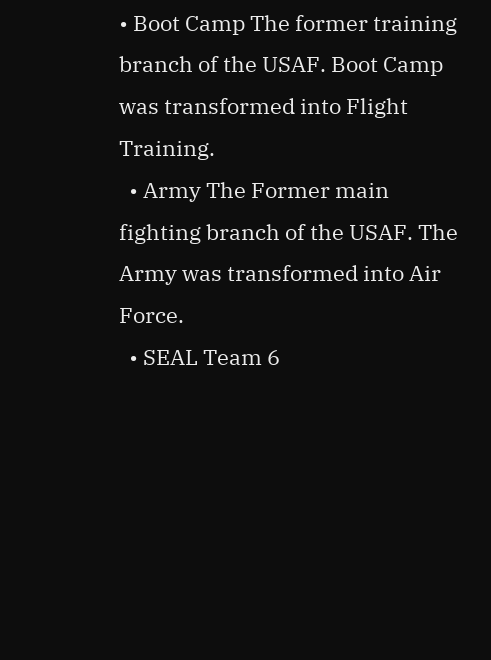• Boot Camp The former training branch of the USAF. Boot Camp was transformed into Flight Training.
  • Army The Former main fighting branch of the USAF. The Army was transformed into Air Force.
  • SEAL Team 6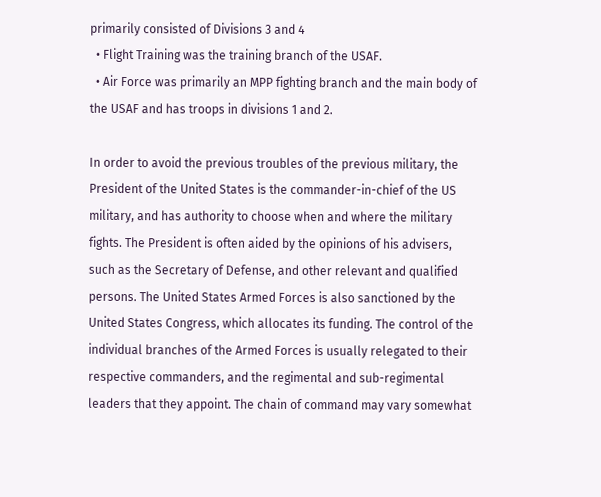primarily consisted of Divisions 3 and 4
  • Flight Training was the training branch of the USAF.
  • Air Force was primarily an MPP fighting branch and the main body of the USAF and has troops in divisions 1 and 2.

In order to avoid the previous troubles of the previous military, the President of the United States is the commander-in-chief of the US military, and has authority to choose when and where the military fights. The President is often aided by the opinions of his advisers, such as the Secretary of Defense, and other relevant and qualified persons. The United States Armed Forces is also sanctioned by the United States Congress, which allocates its funding. The control of the individual branches of the Armed Forces is usually relegated to their respective commanders, and the regimental and sub-regimental leaders that they appoint. The chain of command may vary somewhat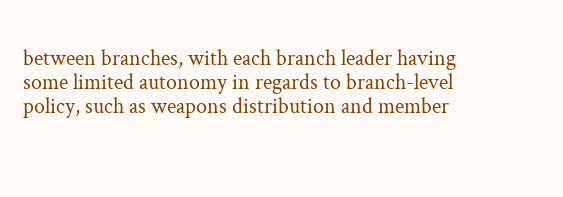between branches, with each branch leader having some limited autonomy in regards to branch-level policy, such as weapons distribution and member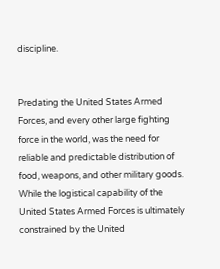discipline.


Predating the United States Armed Forces, and every other large fighting force in the world, was the need for reliable and predictable distribution of food, weapons, and other military goods. While the logistical capability of the United States Armed Forces is ultimately constrained by the United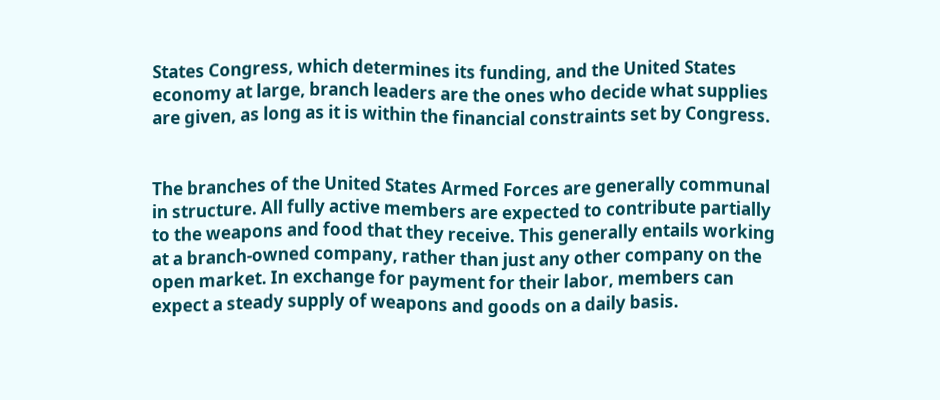States Congress, which determines its funding, and the United States economy at large, branch leaders are the ones who decide what supplies are given, as long as it is within the financial constraints set by Congress.


The branches of the United States Armed Forces are generally communal in structure. All fully active members are expected to contribute partially to the weapons and food that they receive. This generally entails working at a branch-owned company, rather than just any other company on the open market. In exchange for payment for their labor, members can expect a steady supply of weapons and goods on a daily basis.